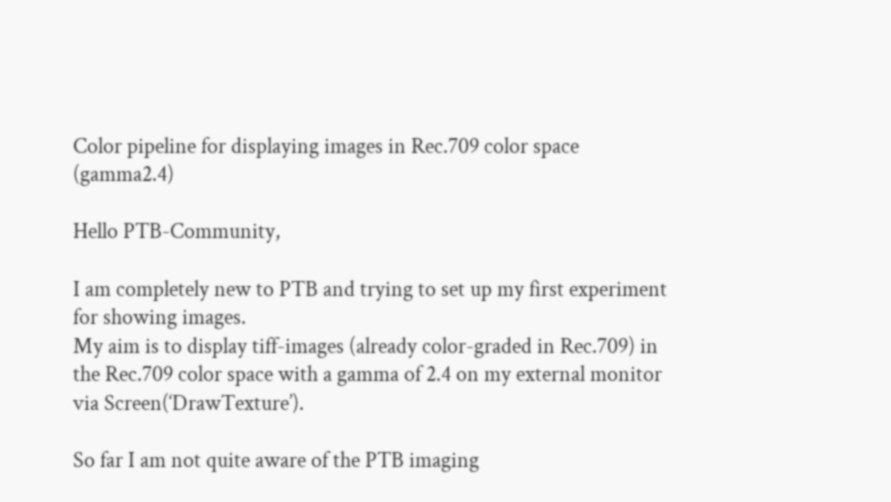Color pipeline for displaying images in Rec.709 color space (gamma2.4)

Hello PTB-Community,

I am completely new to PTB and trying to set up my first experiment for showing images.
My aim is to display tiff-images (already color-graded in Rec.709) in the Rec.709 color space with a gamma of 2.4 on my external monitor via Screen(‘DrawTexture’).

So far I am not quite aware of the PTB imaging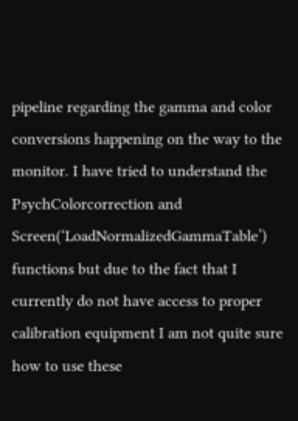pipeline regarding the gamma and color conversions happening on the way to the monitor. I have tried to understand the PsychColorcorrection and Screen(‘LoadNormalizedGammaTable’) functions but due to the fact that I currently do not have access to proper calibration equipment I am not quite sure how to use these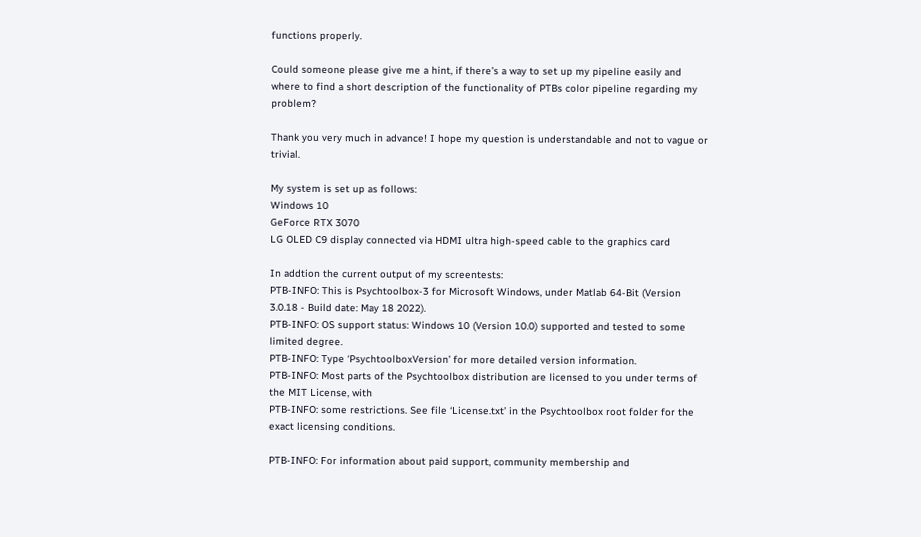functions properly.

Could someone please give me a hint, if there’s a way to set up my pipeline easily and where to find a short description of the functionality of PTBs color pipeline regarding my problem?

Thank you very much in advance! I hope my question is understandable and not to vague or trivial.

My system is set up as follows:
Windows 10
GeForce RTX 3070
LG OLED C9 display connected via HDMI ultra high-speed cable to the graphics card

In addtion the current output of my screentests:
PTB-INFO: This is Psychtoolbox-3 for Microsoft Windows, under Matlab 64-Bit (Version 3.0.18 - Build date: May 18 2022).
PTB-INFO: OS support status: Windows 10 (Version 10.0) supported and tested to some limited degree.
PTB-INFO: Type ‘PsychtoolboxVersion’ for more detailed version information.
PTB-INFO: Most parts of the Psychtoolbox distribution are licensed to you under terms of the MIT License, with
PTB-INFO: some restrictions. See file ‘License.txt’ in the Psychtoolbox root folder for the exact licensing conditions.

PTB-INFO: For information about paid support, community membership and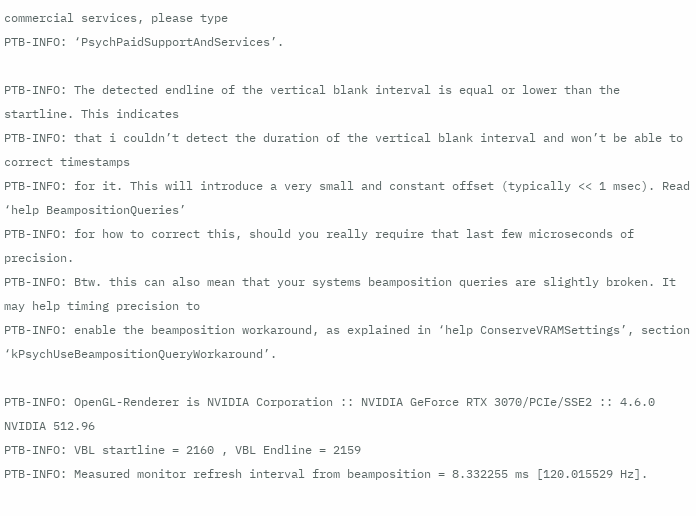commercial services, please type
PTB-INFO: ‘PsychPaidSupportAndServices’.

PTB-INFO: The detected endline of the vertical blank interval is equal or lower than the startline. This indicates
PTB-INFO: that i couldn’t detect the duration of the vertical blank interval and won’t be able to correct timestamps
PTB-INFO: for it. This will introduce a very small and constant offset (typically << 1 msec). Read ‘help BeampositionQueries’
PTB-INFO: for how to correct this, should you really require that last few microseconds of precision.
PTB-INFO: Btw. this can also mean that your systems beamposition queries are slightly broken. It may help timing precision to
PTB-INFO: enable the beamposition workaround, as explained in ‘help ConserveVRAMSettings’, section ‘kPsychUseBeampositionQueryWorkaround’.

PTB-INFO: OpenGL-Renderer is NVIDIA Corporation :: NVIDIA GeForce RTX 3070/PCIe/SSE2 :: 4.6.0 NVIDIA 512.96
PTB-INFO: VBL startline = 2160 , VBL Endline = 2159
PTB-INFO: Measured monitor refresh interval from beamposition = 8.332255 ms [120.015529 Hz].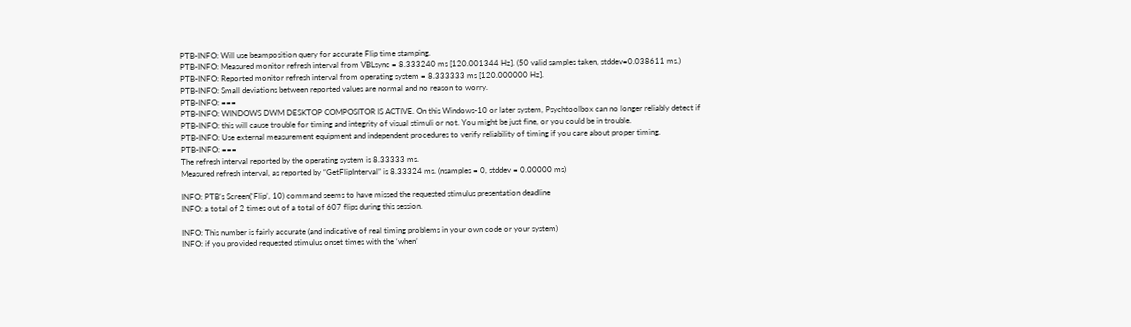PTB-INFO: Will use beamposition query for accurate Flip time stamping.
PTB-INFO: Measured monitor refresh interval from VBLsync = 8.333240 ms [120.001344 Hz]. (50 valid samples taken, stddev=0.038611 ms.)
PTB-INFO: Reported monitor refresh interval from operating system = 8.333333 ms [120.000000 Hz].
PTB-INFO: Small deviations between reported values are normal and no reason to worry.
PTB-INFO: ===
PTB-INFO: WINDOWS DWM DESKTOP COMPOSITOR IS ACTIVE. On this Windows-10 or later system, Psychtoolbox can no longer reliably detect if
PTB-INFO: this will cause trouble for timing and integrity of visual stimuli or not. You might be just fine, or you could be in trouble.
PTB-INFO: Use external measurement equipment and independent procedures to verify reliability of timing if you care about proper timing.
PTB-INFO: ===
The refresh interval reported by the operating system is 8.33333 ms.
Measured refresh interval, as reported by “GetFlipInterval” is 8.33324 ms. (nsamples = 0, stddev = 0.00000 ms)

INFO: PTB’s Screen(‘Flip’, 10) command seems to have missed the requested stimulus presentation deadline
INFO: a total of 2 times out of a total of 607 flips during this session.

INFO: This number is fairly accurate (and indicative of real timing problems in your own code or your system)
INFO: if you provided requested stimulus onset times with the ‘when’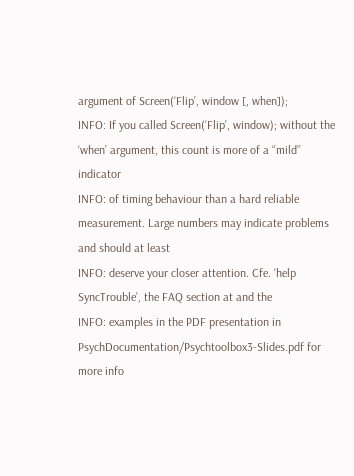argument of Screen(‘Flip’, window [, when]);
INFO: If you called Screen(‘Flip’, window); without the ‘when’ argument, this count is more of a ‘‘mild’’ indicator
INFO: of timing behaviour than a hard reliable measurement. Large numbers may indicate problems and should at least
INFO: deserve your closer attention. Cfe. ‘help SyncTrouble’, the FAQ section at and the
INFO: examples in the PDF presentation in PsychDocumentation/Psychtoolbox3-Slides.pdf for more info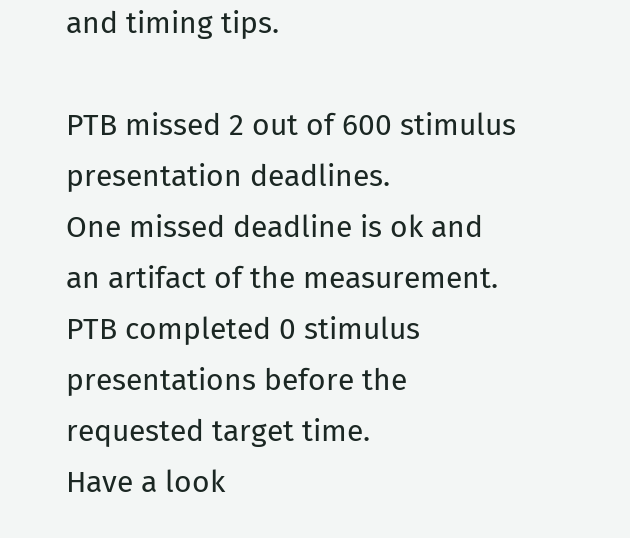and timing tips.

PTB missed 2 out of 600 stimulus presentation deadlines.
One missed deadline is ok and an artifact of the measurement.
PTB completed 0 stimulus presentations before the requested target time.
Have a look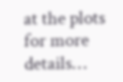at the plots for more details…